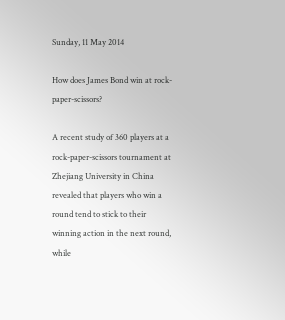Sunday, 11 May 2014

How does James Bond win at rock-paper-scissors?

A recent study of 360 players at a rock-paper-scissors tournament at Zhejiang University in China revealed that players who win a round tend to stick to their winning action in the next round, while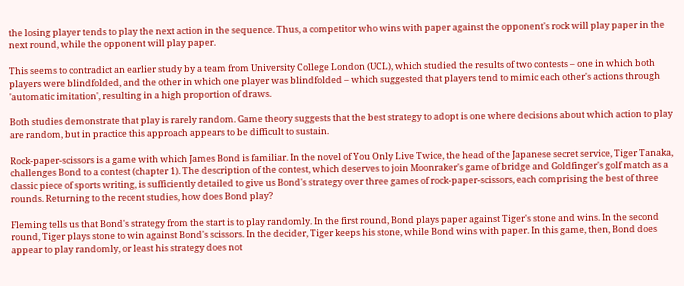the losing player tends to play the next action in the sequence. Thus, a competitor who wins with paper against the opponent's rock will play paper in the next round, while the opponent will play paper.

This seems to contradict an earlier study by a team from University College London (UCL), which studied the results of two contests – one in which both players were blindfolded, and the other in which one player was blindfolded – which suggested that players tend to mimic each other's actions through 'automatic imitation', resulting in a high proportion of draws.

Both studies demonstrate that play is rarely random. Game theory suggests that the best strategy to adopt is one where decisions about which action to play are random, but in practice this approach appears to be difficult to sustain.

Rock-paper-scissors is a game with which James Bond is familiar. In the novel of You Only Live Twice, the head of the Japanese secret service, Tiger Tanaka, challenges Bond to a contest (chapter 1). The description of the contest, which deserves to join Moonraker's game of bridge and Goldfinger's golf match as a classic piece of sports writing, is sufficiently detailed to give us Bond's strategy over three games of rock-paper-scissors, each comprising the best of three rounds. Returning to the recent studies, how does Bond play?

Fleming tells us that Bond's strategy from the start is to play randomly. In the first round, Bond plays paper against Tiger's stone and wins. In the second round, Tiger plays stone to win against Bond's scissors. In the decider, Tiger keeps his stone, while Bond wins with paper. In this game, then, Bond does appear to play randomly, or least his strategy does not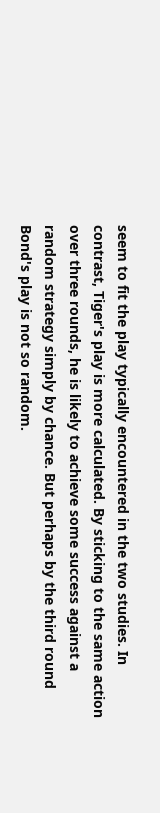seem to fit the play typically encountered in the two studies. In contrast, Tiger's play is more calculated. By sticking to the same action over three rounds, he is likely to achieve some success against a random strategy simply by chance. But perhaps by the third round Bond's play is not so random.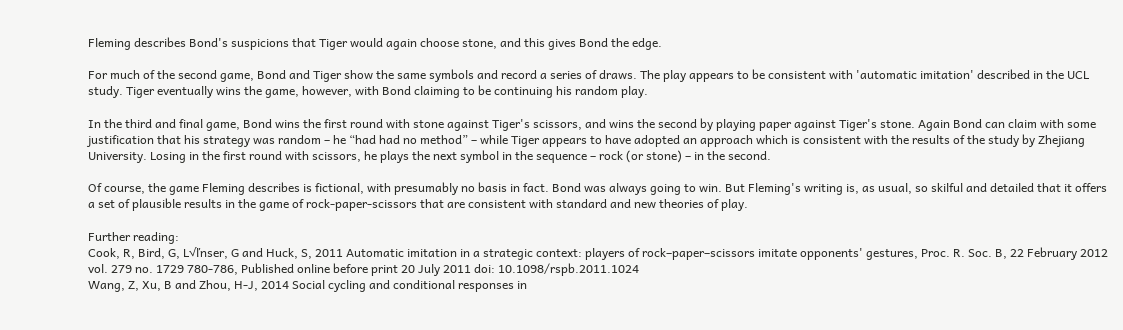Fleming describes Bond's suspicions that Tiger would again choose stone, and this gives Bond the edge.

For much of the second game, Bond and Tiger show the same symbols and record a series of draws. The play appears to be consistent with 'automatic imitation' described in the UCL study. Tiger eventually wins the game, however, with Bond claiming to be continuing his random play.

In the third and final game, Bond wins the first round with stone against Tiger's scissors, and wins the second by playing paper against Tiger's stone. Again Bond can claim with some justification that his strategy was random – he “had had no method” – while Tiger appears to have adopted an approach which is consistent with the results of the study by Zhejiang University. Losing in the first round with scissors, he plays the next symbol in the sequence – rock (or stone) – in the second.

Of course, the game Fleming describes is fictional, with presumably no basis in fact. Bond was always going to win. But Fleming's writing is, as usual, so skilful and detailed that it offers a set of plausible results in the game of rock-paper-scissors that are consistent with standard and new theories of play.

Further reading:
Cook, R, Bird, G, L√ľnser, G and Huck, S, 2011 Automatic imitation in a strategic context: players of rock–paper–scissors imitate opponents' gestures, Proc. R. Soc. B, 22 February 2012 vol. 279 no. 1729 780-786, Published online before print 20 July 2011 doi: 10.1098/rspb.2011.1024
Wang, Z, Xu, B and Zhou, H-J, 2014 Social cycling and conditional responses in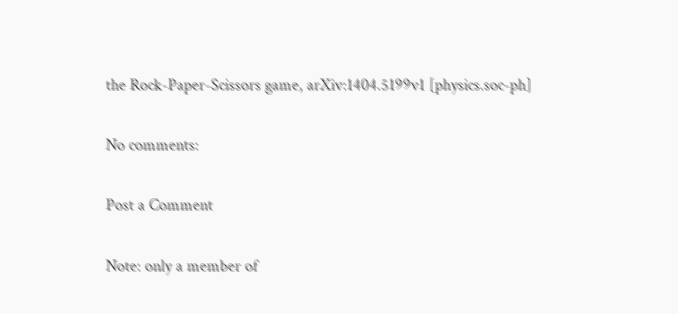the Rock-Paper-Scissors game, arXiv:1404.5199v1 [physics.soc-ph]

No comments:

Post a Comment

Note: only a member of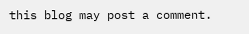this blog may post a comment.